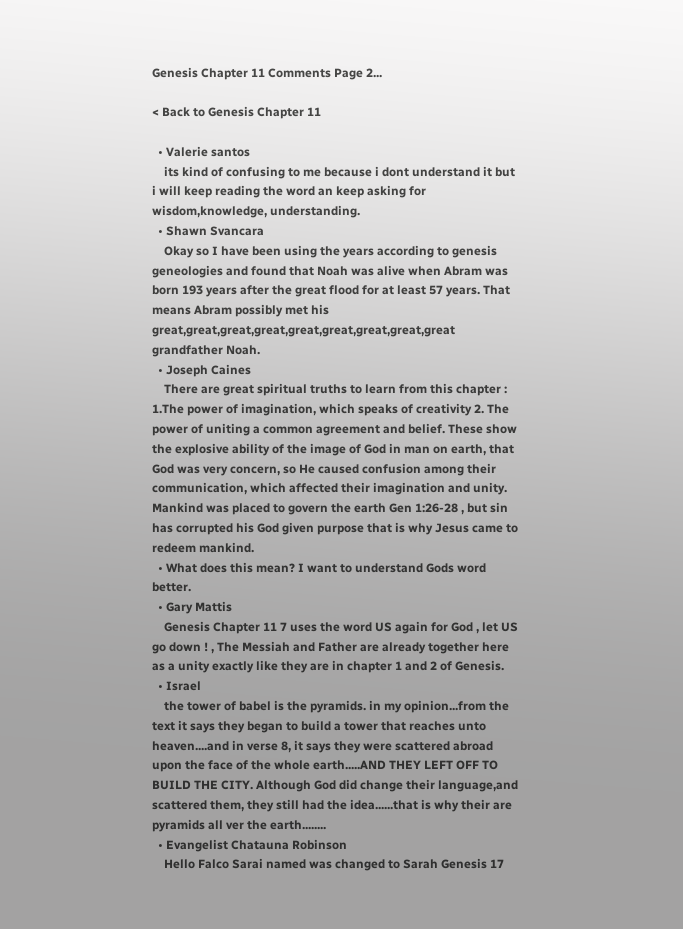Genesis Chapter 11 Comments Page 2...

< Back to Genesis Chapter 11

  • Valerie santos
    its kind of confusing to me because i dont understand it but i will keep reading the word an keep asking for wisdom,knowledge, understanding.
  • Shawn Svancara
    Okay so I have been using the years according to genesis geneologies and found that Noah was alive when Abram was born 193 years after the great flood for at least 57 years. That means Abram possibly met his great,great,great,great,great,great,great,great,great grandfather Noah.
  • Joseph Caines
    There are great spiritual truths to learn from this chapter : 1.The power of imagination, which speaks of creativity 2. The power of uniting a common agreement and belief. These show the explosive ability of the image of God in man on earth, that God was very concern, so He caused confusion among their communication, which affected their imagination and unity. Mankind was placed to govern the earth Gen 1:26-28 , but sin has corrupted his God given purpose that is why Jesus came to redeem mankind.
  • What does this mean? I want to understand Gods word better.
  • Gary Mattis
    Genesis Chapter 11 7 uses the word US again for God , let US go down ! , The Messiah and Father are already together here as a unity exactly like they are in chapter 1 and 2 of Genesis.
  • Israel
    the tower of babel is the pyramids. in my opinion...from the text it says they began to build a tower that reaches unto heaven....and in verse 8, it says they were scattered abroad upon the face of the whole earth.....AND THEY LEFT OFF TO BUILD THE CITY. Although God did change their language,and scattered them, they still had the idea......that is why their are pyramids all ver the earth........
  • Evangelist Chatauna Robinson
    Hello Falco Sarai named was changed to Sarah Genesis 17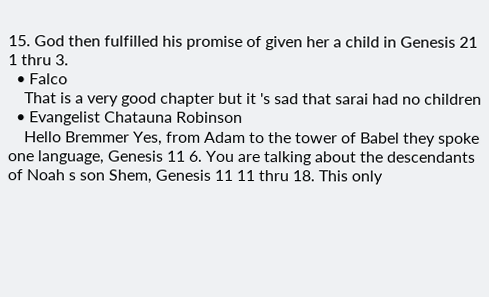15. God then fulfilled his promise of given her a child in Genesis 21 1 thru 3.
  • Falco
    That is a very good chapter but it 's sad that sarai had no children
  • Evangelist Chatauna Robinson
    Hello Bremmer Yes, from Adam to the tower of Babel they spoke one language, Genesis 11 6. You are talking about the descendants of Noah s son Shem, Genesis 11 11 thru 18. This only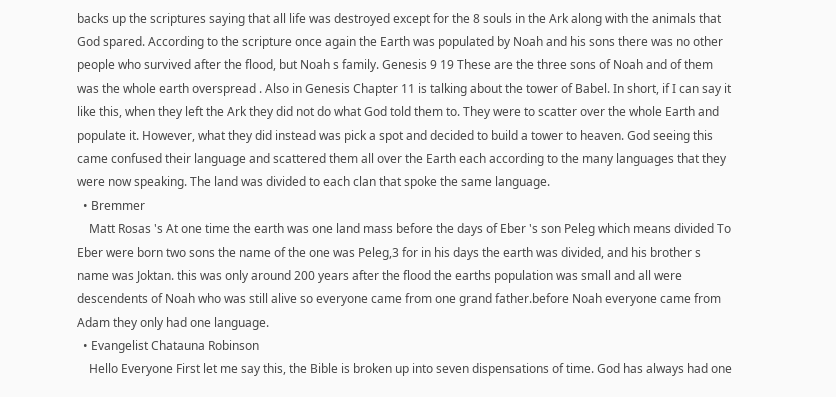backs up the scriptures saying that all life was destroyed except for the 8 souls in the Ark along with the animals that God spared. According to the scripture once again the Earth was populated by Noah and his sons there was no other people who survived after the flood, but Noah s family. Genesis 9 19 These are the three sons of Noah and of them was the whole earth overspread . Also in Genesis Chapter 11 is talking about the tower of Babel. In short, if I can say it like this, when they left the Ark they did not do what God told them to. They were to scatter over the whole Earth and populate it. However, what they did instead was pick a spot and decided to build a tower to heaven. God seeing this came confused their language and scattered them all over the Earth each according to the many languages that they were now speaking. The land was divided to each clan that spoke the same language.
  • Bremmer
    Matt Rosas 's At one time the earth was one land mass before the days of Eber 's son Peleg which means divided To Eber were born two sons the name of the one was Peleg,3 for in his days the earth was divided, and his brother s name was Joktan. this was only around 200 years after the flood the earths population was small and all were descendents of Noah who was still alive so everyone came from one grand father.before Noah everyone came from Adam they only had one language.
  • Evangelist Chatauna Robinson
    Hello Everyone First let me say this, the Bible is broken up into seven dispensations of time. God has always had one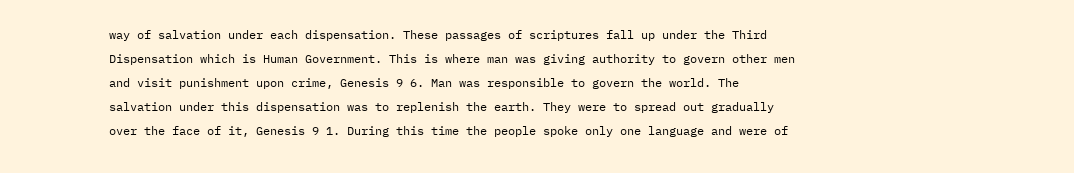way of salvation under each dispensation. These passages of scriptures fall up under the Third Dispensation which is Human Government. This is where man was giving authority to govern other men and visit punishment upon crime, Genesis 9 6. Man was responsible to govern the world. The salvation under this dispensation was to replenish the earth. They were to spread out gradually over the face of it, Genesis 9 1. During this time the people spoke only one language and were of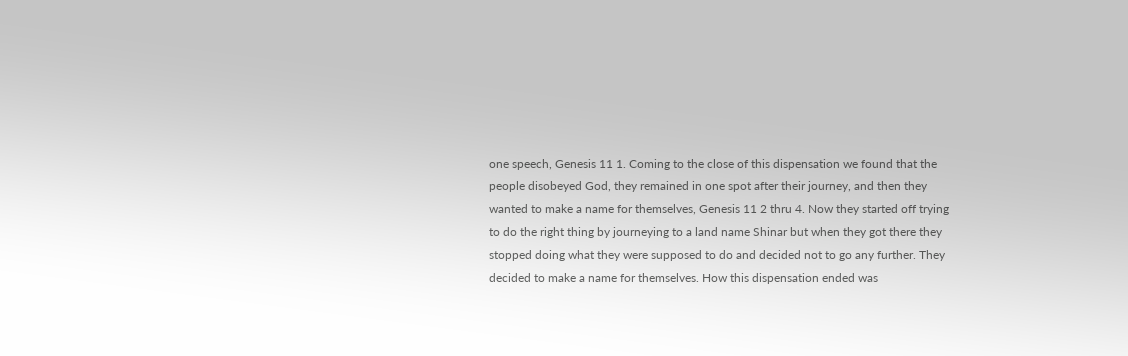one speech, Genesis 11 1. Coming to the close of this dispensation we found that the people disobeyed God, they remained in one spot after their journey, and then they wanted to make a name for themselves, Genesis 11 2 thru 4. Now they started off trying to do the right thing by journeying to a land name Shinar but when they got there they stopped doing what they were supposed to do and decided not to go any further. They decided to make a name for themselves. How this dispensation ended was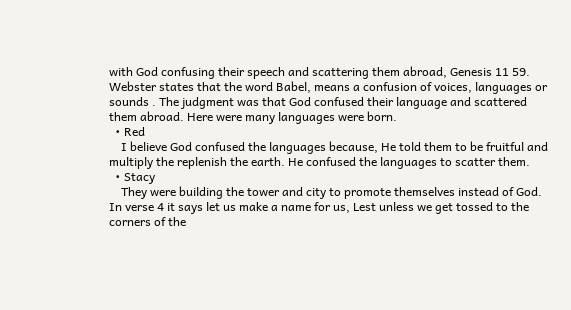with God confusing their speech and scattering them abroad, Genesis 11 59. Webster states that the word Babel, means a confusion of voices, languages or sounds . The judgment was that God confused their language and scattered them abroad. Here were many languages were born.
  • Red
    I believe God confused the languages because, He told them to be fruitful and multiply the replenish the earth. He confused the languages to scatter them.
  • Stacy
    They were building the tower and city to promote themselves instead of God. In verse 4 it says let us make a name for us, Lest unless we get tossed to the corners of the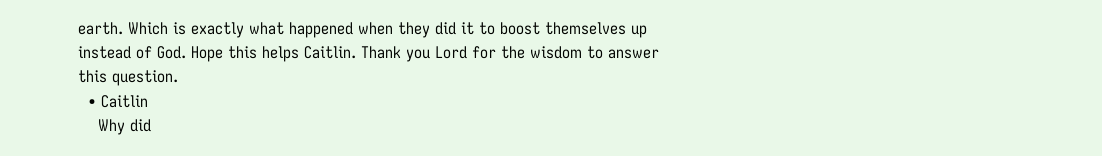earth. Which is exactly what happened when they did it to boost themselves up instead of God. Hope this helps Caitlin. Thank you Lord for the wisdom to answer this question.
  • Caitlin
    Why did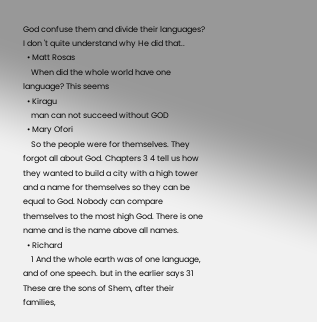God confuse them and divide their languages? I don 't quite understand why He did that..
  • Matt Rosas
    When did the whole world have one language? This seems
  • Kiragu
    man can not succeed without GOD
  • Mary Ofori
    So the people were for themselves. They forgot all about God. Chapters 3 4 tell us how they wanted to build a city with a high tower and a name for themselves so they can be equal to God. Nobody can compare themselves to the most high God. There is one name and is the name above all names.
  • Richard
    1 And the whole earth was of one language, and of one speech. but in the earlier says 31 These are the sons of Shem, after their families,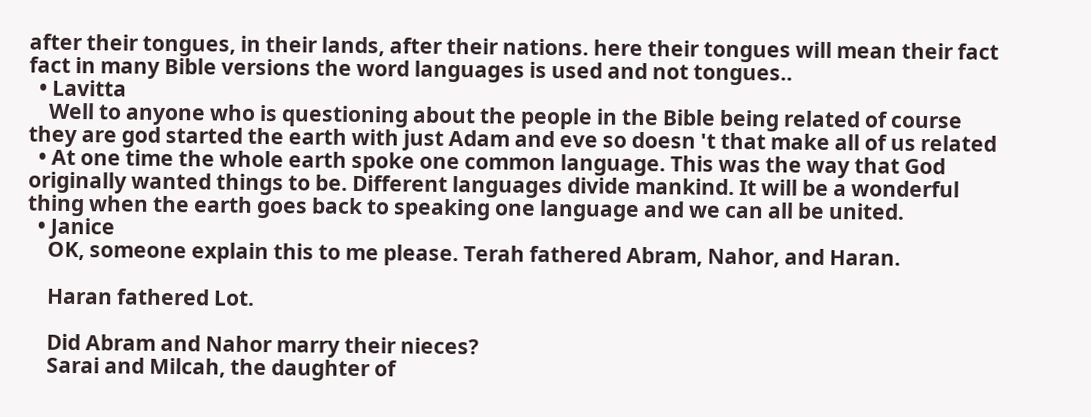after their tongues, in their lands, after their nations. here their tongues will mean their fact fact in many Bible versions the word languages is used and not tongues..
  • Lavitta
    Well to anyone who is questioning about the people in the Bible being related of course they are god started the earth with just Adam and eve so doesn 't that make all of us related
  • At one time the whole earth spoke one common language. This was the way that God originally wanted things to be. Different languages divide mankind. It will be a wonderful thing when the earth goes back to speaking one language and we can all be united.
  • Janice
    OK, someone explain this to me please. Terah fathered Abram, Nahor, and Haran.

    Haran fathered Lot.

    Did Abram and Nahor marry their nieces?
    Sarai and Milcah, the daughter of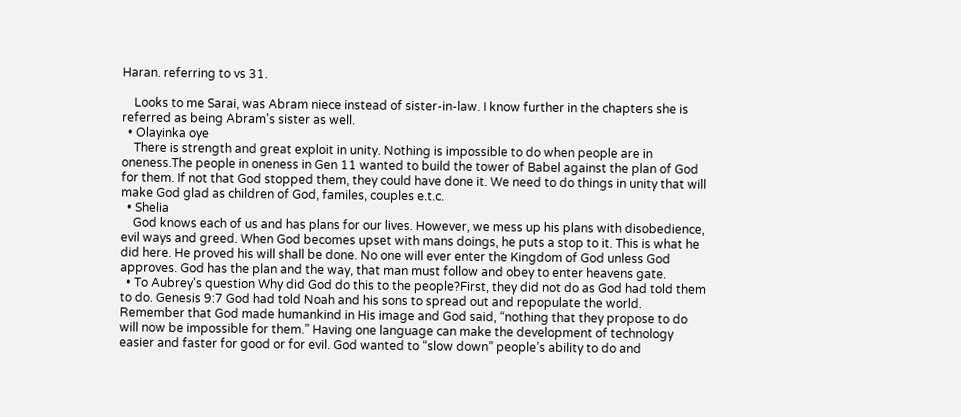Haran. referring to vs 31.

    Looks to me Sarai, was Abram niece instead of sister-in-law. I know further in the chapters she is referred as being Abram's sister as well.
  • Olayinka oye
    There is strength and great exploit in unity. Nothing is impossible to do when people are in oneness.The people in oneness in Gen 11 wanted to build the tower of Babel against the plan of God for them. If not that God stopped them, they could have done it. We need to do things in unity that will make God glad as children of God, familes, couples e.t.c.
  • Shelia
    God knows each of us and has plans for our lives. However, we mess up his plans with disobedience, evil ways and greed. When God becomes upset with mans doings, he puts a stop to it. This is what he did here. He proved his will shall be done. No one will ever enter the Kingdom of God unless God approves. God has the plan and the way, that man must follow and obey to enter heavens gate.
  • To Aubrey's question Why did God do this to the people?First, they did not do as God had told them to do. Genesis 9:7 God had told Noah and his sons to spread out and repopulate the world. Remember that God made humankind in His image and God said, “nothing that they propose to do will now be impossible for them.” Having one language can make the development of technology easier and faster for good or for evil. God wanted to “slow down” people’s ability to do and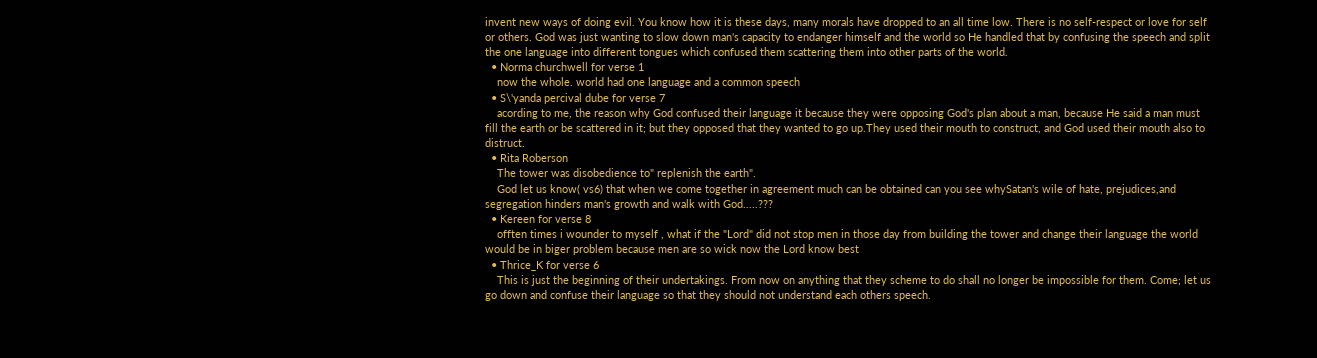invent new ways of doing evil. You know how it is these days, many morals have dropped to an all time low. There is no self-respect or love for self or others. God was just wanting to slow down man's capacity to endanger himself and the world so He handled that by confusing the speech and split the one language into different tongues which confused them scattering them into other parts of the world.
  • Norma churchwell for verse 1
    now the whole. world had one language and a common speech
  • S\'yanda percival dube for verse 7
    acording to me, the reason why God confused their language it because they were opposing God's plan about a man, because He said a man must fill the earth or be scattered in it; but they opposed that they wanted to go up.They used their mouth to construct, and God used their mouth also to distruct.
  • Rita Roberson
    The tower was disobedience to" replenish the earth".
    God let us know( vs6) that when we come together in agreement much can be obtained can you see whySatan's wile of hate, prejudices,and segregation hinders man's growth and walk with God.....???
  • Kereen for verse 8
    offten times i wounder to myself , what if the "Lord" did not stop men in those day from building the tower and change their language the world would be in biger problem because men are so wick now the Lord know best
  • Thrice_K for verse 6
    This is just the beginning of their undertakings. From now on anything that they scheme to do shall no longer be impossible for them. Come; let us go down and confuse their language so that they should not understand each others speech.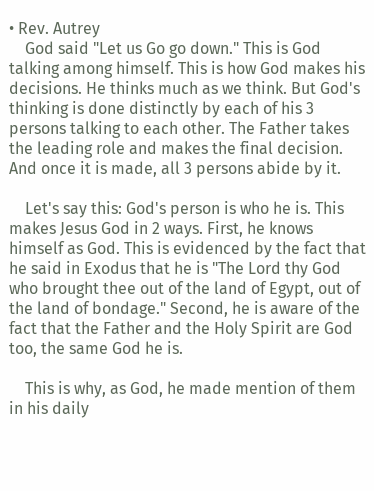• Rev. Autrey
    God said "Let us Go go down." This is God talking among himself. This is how God makes his decisions. He thinks much as we think. But God's thinking is done distinctly by each of his 3 persons talking to each other. The Father takes the leading role and makes the final decision. And once it is made, all 3 persons abide by it.

    Let's say this: God's person is who he is. This makes Jesus God in 2 ways. First, he knows himself as God. This is evidenced by the fact that he said in Exodus that he is "The Lord thy God who brought thee out of the land of Egypt, out of the land of bondage." Second, he is aware of the fact that the Father and the Holy Spirit are God too, the same God he is.

    This is why, as God, he made mention of them in his daily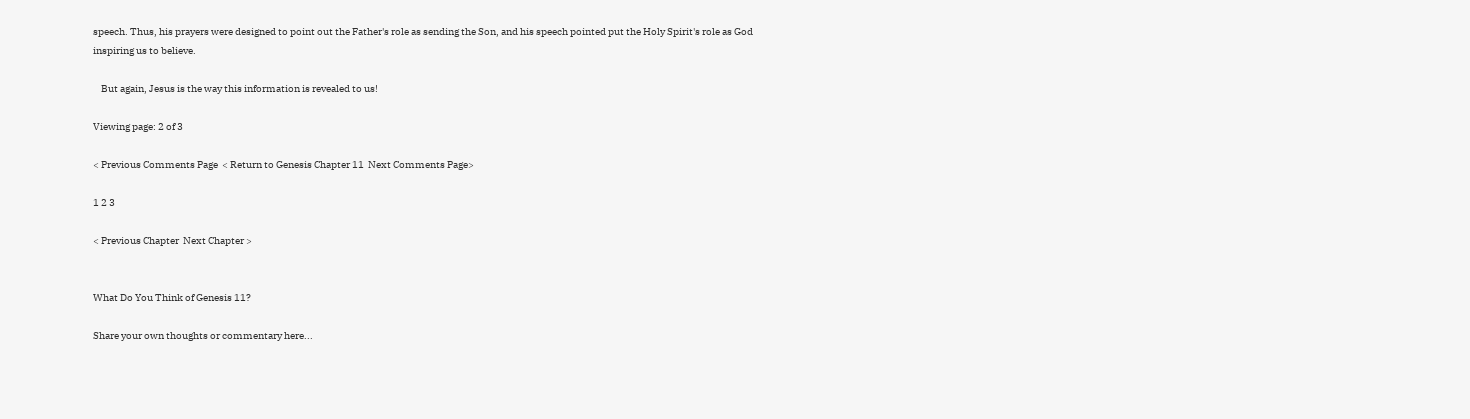speech. Thus, his prayers were designed to point out the Father's role as sending the Son, and his speech pointed put the Holy Spirit's role as God inspiring us to believe.

    But again, Jesus is the way this information is revealed to us!

Viewing page: 2 of 3

< Previous Comments Page  < Return to Genesis Chapter 11  Next Comments Page>

1 2 3

< Previous Chapter  Next Chapter >


What Do You Think of Genesis 11?

Share your own thoughts or commentary here...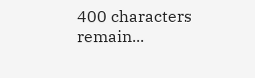400 characters remain...